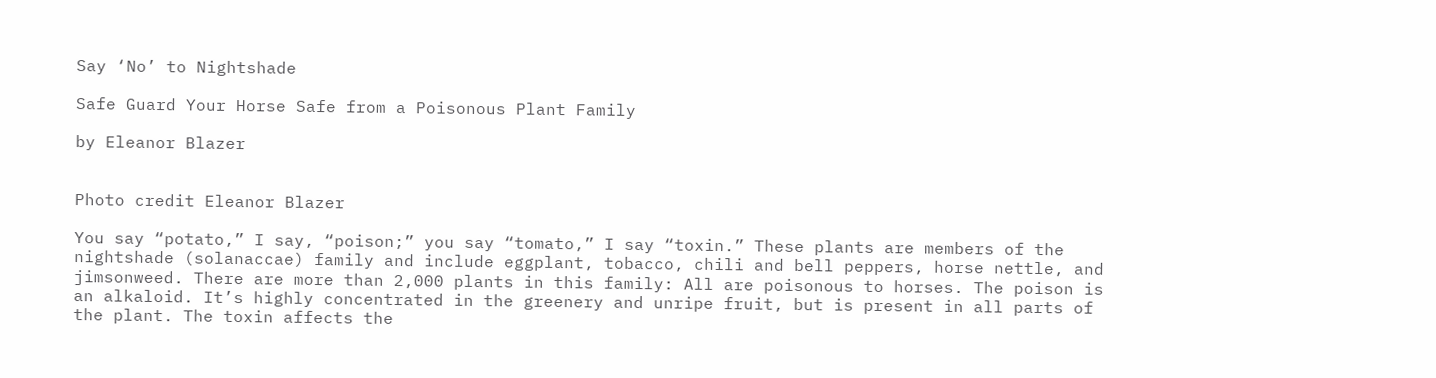Say ‘No’ to Nightshade

Safe Guard Your Horse Safe from a Poisonous Plant Family

by Eleanor Blazer


Photo credit Eleanor Blazer

You say “potato,” I say, “poison;” you say “tomato,” I say “toxin.” These plants are members of the nightshade (solanaccae) family and include eggplant, tobacco, chili and bell peppers, horse nettle, and jimsonweed. There are more than 2,000 plants in this family: All are poisonous to horses. The poison is an alkaloid. It’s highly concentrated in the greenery and unripe fruit, but is present in all parts of the plant. The toxin affects the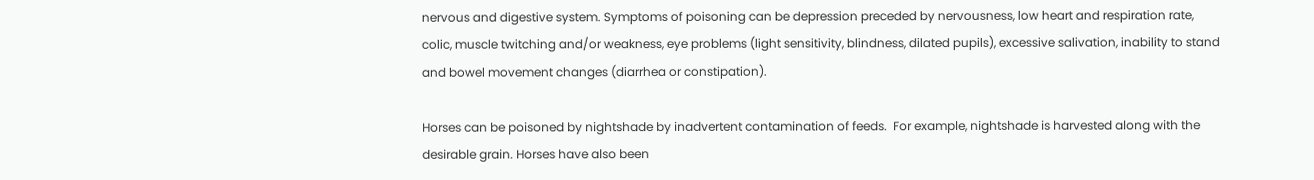nervous and digestive system. Symptoms of poisoning can be depression preceded by nervousness, low heart and respiration rate, colic, muscle twitching and/or weakness, eye problems (light sensitivity, blindness, dilated pupils), excessive salivation, inability to stand and bowel movement changes (diarrhea or constipation).

Horses can be poisoned by nightshade by inadvertent contamination of feeds.  For example, nightshade is harvested along with the desirable grain. Horses have also been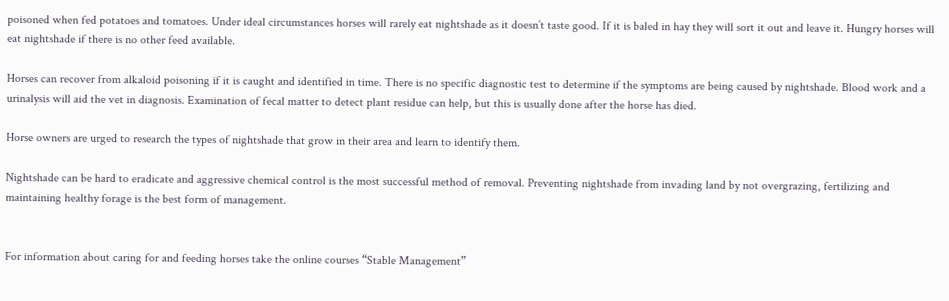poisoned when fed potatoes and tomatoes. Under ideal circumstances horses will rarely eat nightshade as it doesn’t taste good. If it is baled in hay they will sort it out and leave it. Hungry horses will eat nightshade if there is no other feed available.

Horses can recover from alkaloid poisoning if it is caught and identified in time. There is no specific diagnostic test to determine if the symptoms are being caused by nightshade. Blood work and a urinalysis will aid the vet in diagnosis. Examination of fecal matter to detect plant residue can help, but this is usually done after the horse has died.

Horse owners are urged to research the types of nightshade that grow in their area and learn to identify them.

Nightshade can be hard to eradicate and aggressive chemical control is the most successful method of removal. Preventing nightshade from invading land by not overgrazing, fertilizing and maintaining healthy forage is the best form of management.


For information about caring for and feeding horses take the online courses “Stable Management”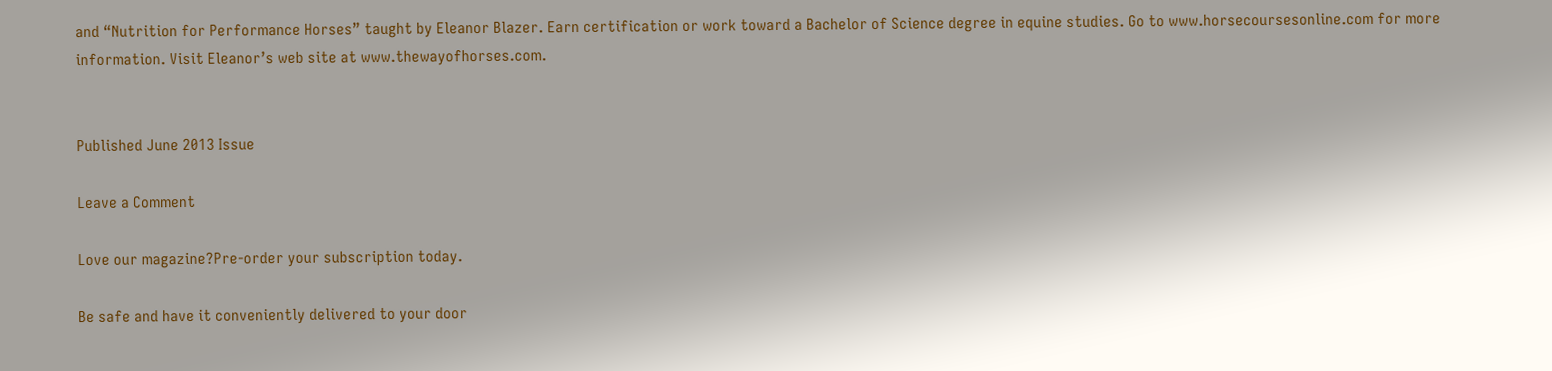and “Nutrition for Performance Horses” taught by Eleanor Blazer. Earn certification or work toward a Bachelor of Science degree in equine studies. Go to www.horsecoursesonline.com for more information. Visit Eleanor’s web site at www.thewayofhorses.com.


Published June 2013 Issue

Leave a Comment

Love our magazine?Pre-order your subscription today.

Be safe and have it conveniently delivered to your door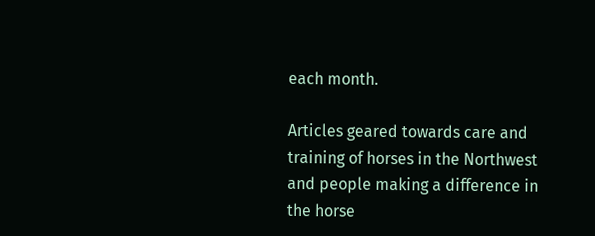each month.

Articles geared towards care and training of horses in the Northwest and people making a difference in the horse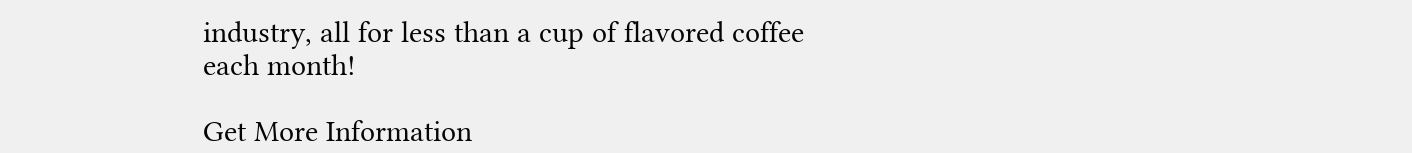industry, all for less than a cup of flavored coffee each month!

Get More Information